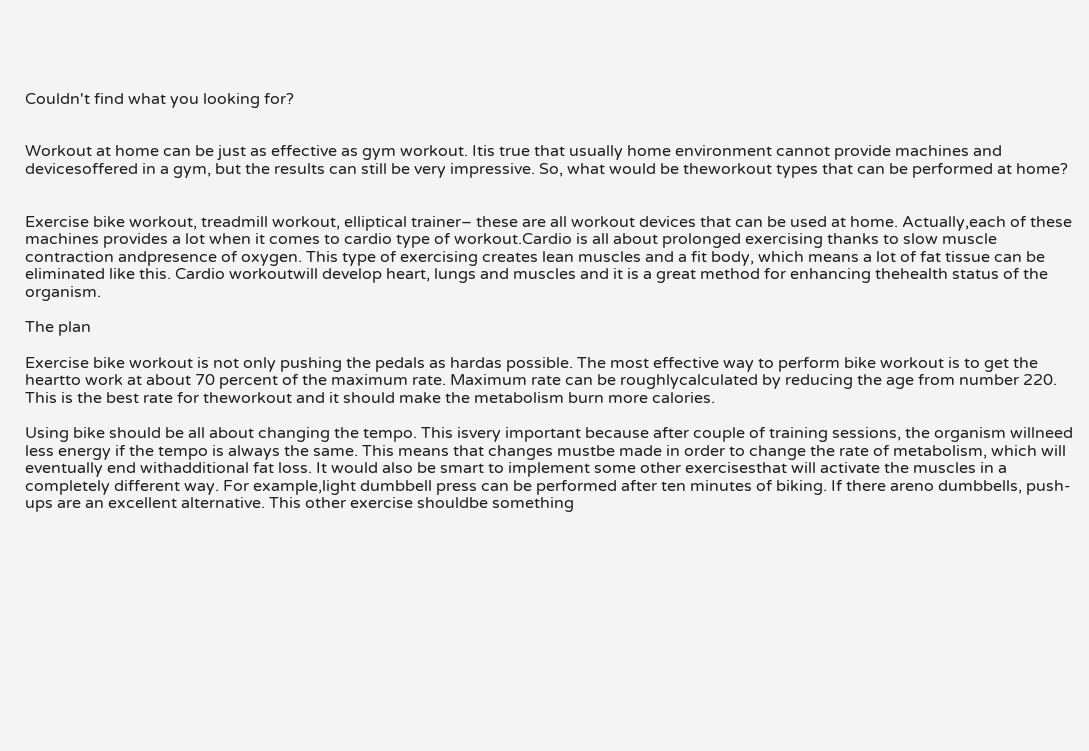Couldn't find what you looking for?


Workout at home can be just as effective as gym workout. Itis true that usually home environment cannot provide machines and devicesoffered in a gym, but the results can still be very impressive. So, what would be theworkout types that can be performed at home?


Exercise bike workout, treadmill workout, elliptical trainer– these are all workout devices that can be used at home. Actually,each of these machines provides a lot when it comes to cardio type of workout.Cardio is all about prolonged exercising thanks to slow muscle contraction andpresence of oxygen. This type of exercising creates lean muscles and a fit body, which means a lot of fat tissue can be eliminated like this. Cardio workoutwill develop heart, lungs and muscles and it is a great method for enhancing thehealth status of the organism.

The plan

Exercise bike workout is not only pushing the pedals as hardas possible. The most effective way to perform bike workout is to get the heartto work at about 70 percent of the maximum rate. Maximum rate can be roughlycalculated by reducing the age from number 220. This is the best rate for theworkout and it should make the metabolism burn more calories.

Using bike should be all about changing the tempo. This isvery important because after couple of training sessions, the organism willneed less energy if the tempo is always the same. This means that changes mustbe made in order to change the rate of metabolism, which will eventually end withadditional fat loss. It would also be smart to implement some other exercisesthat will activate the muscles in a completely different way. For example,light dumbbell press can be performed after ten minutes of biking. If there areno dumbbells, push-ups are an excellent alternative. This other exercise shouldbe something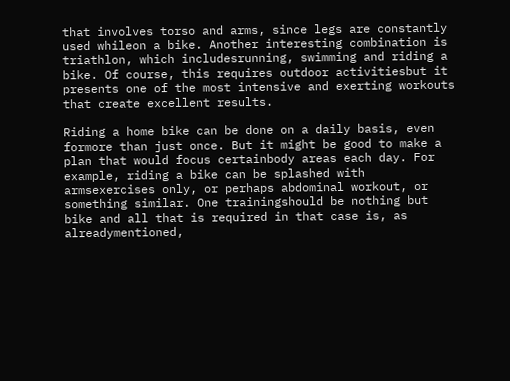that involves torso and arms, since legs are constantly used whileon a bike. Another interesting combination is triathlon, which includesrunning, swimming and riding a bike. Of course, this requires outdoor activitiesbut it presents one of the most intensive and exerting workouts that create excellent results.

Riding a home bike can be done on a daily basis, even formore than just once. But it might be good to make a plan that would focus certainbody areas each day. For example, riding a bike can be splashed with armsexercises only, or perhaps abdominal workout, or something similar. One trainingshould be nothing but bike and all that is required in that case is, as alreadymentioned,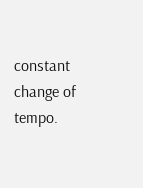constant change of tempo.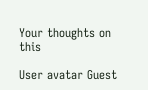Your thoughts on this

User avatar Guest